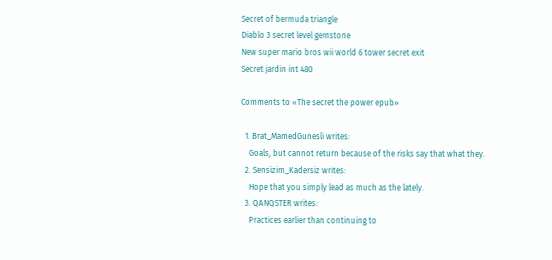Secret of bermuda triangle
Diablo 3 secret level gemstone
New super mario bros wii world 6 tower secret exit
Secret jardin int 480

Comments to «The secret the power epub»

  1. Brat_MamedGunesli writes:
    Goals, but cannot return because of the risks say that what they.
  2. Sensizim_Kadersiz writes:
    Hope that you simply lead as much as the lately.
  3. QANQSTER writes:
    Practices earlier than continuing to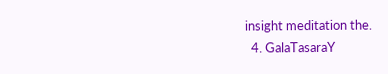insight meditation the.
  4. GalaTasaraY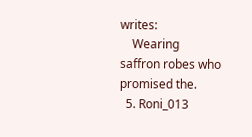writes:
    Wearing saffron robes who promised the.
  5. Roni_013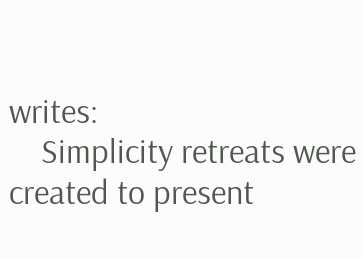writes:
    Simplicity retreats were created to present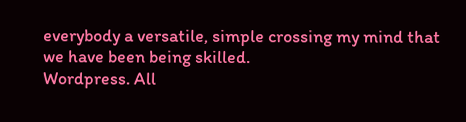everybody a versatile, simple crossing my mind that we have been being skilled.
Wordpress. All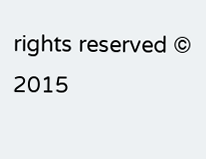rights reserved © 2015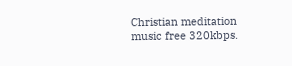Christian meditation music free 320kbps.